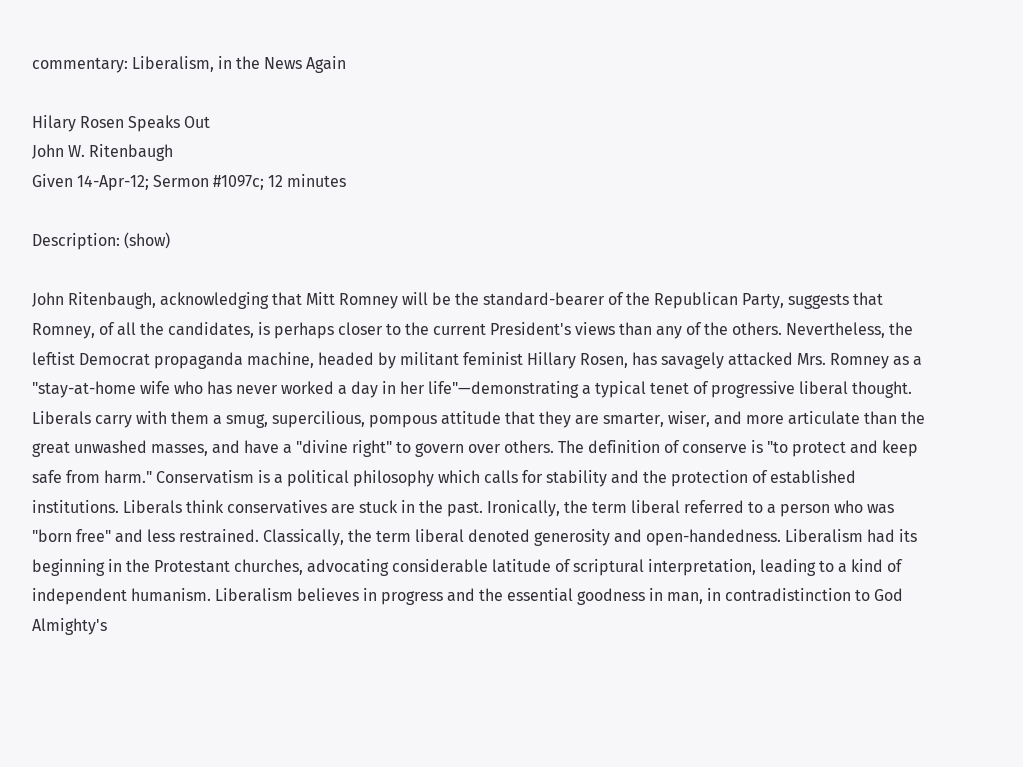commentary: Liberalism, in the News Again

Hilary Rosen Speaks Out
John W. Ritenbaugh
Given 14-Apr-12; Sermon #1097c; 12 minutes

Description: (show)

John Ritenbaugh, acknowledging that Mitt Romney will be the standard-bearer of the Republican Party, suggests that Romney, of all the candidates, is perhaps closer to the current President's views than any of the others. Nevertheless, the leftist Democrat propaganda machine, headed by militant feminist Hillary Rosen, has savagely attacked Mrs. Romney as a "stay-at-home wife who has never worked a day in her life"—demonstrating a typical tenet of progressive liberal thought. Liberals carry with them a smug, supercilious, pompous attitude that they are smarter, wiser, and more articulate than the great unwashed masses, and have a "divine right" to govern over others. The definition of conserve is "to protect and keep safe from harm." Conservatism is a political philosophy which calls for stability and the protection of established institutions. Liberals think conservatives are stuck in the past. Ironically, the term liberal referred to a person who was "born free" and less restrained. Classically, the term liberal denoted generosity and open-handedness. Liberalism had its beginning in the Protestant churches, advocating considerable latitude of scriptural interpretation, leading to a kind of independent humanism. Liberalism believes in progress and the essential goodness in man, in contradistinction to God Almighty's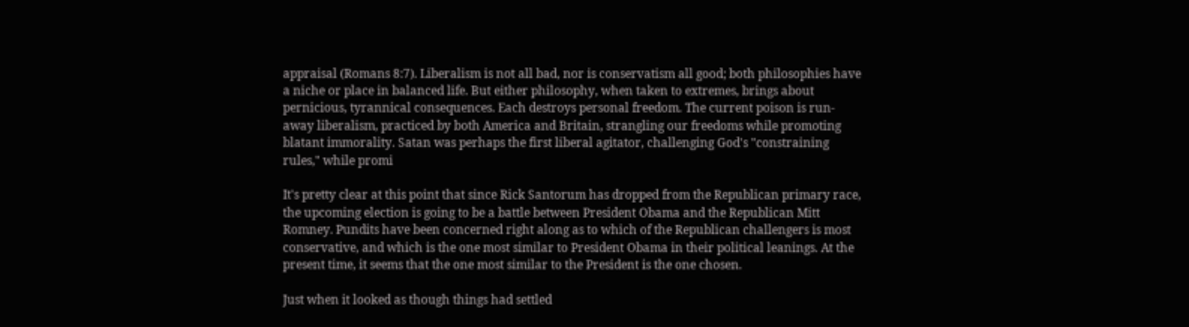appraisal (Romans 8:7). Liberalism is not all bad, nor is conservatism all good; both philosophies have a niche or place in balanced life. But either philosophy, when taken to extremes, brings about pernicious, tyrannical consequences. Each destroys personal freedom. The current poison is run-away liberalism, practiced by both America and Britain, strangling our freedoms while promoting blatant immorality. Satan was perhaps the first liberal agitator, challenging God's "constraining rules," while promi

It's pretty clear at this point that since Rick Santorum has dropped from the Republican primary race, the upcoming election is going to be a battle between President Obama and the Republican Mitt Romney. Pundits have been concerned right along as to which of the Republican challengers is most conservative, and which is the one most similar to President Obama in their political leanings. At the present time, it seems that the one most similar to the President is the one chosen.

Just when it looked as though things had settled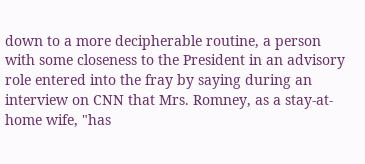down to a more decipherable routine, a person with some closeness to the President in an advisory role entered into the fray by saying during an interview on CNN that Mrs. Romney, as a stay-at-home wife, "has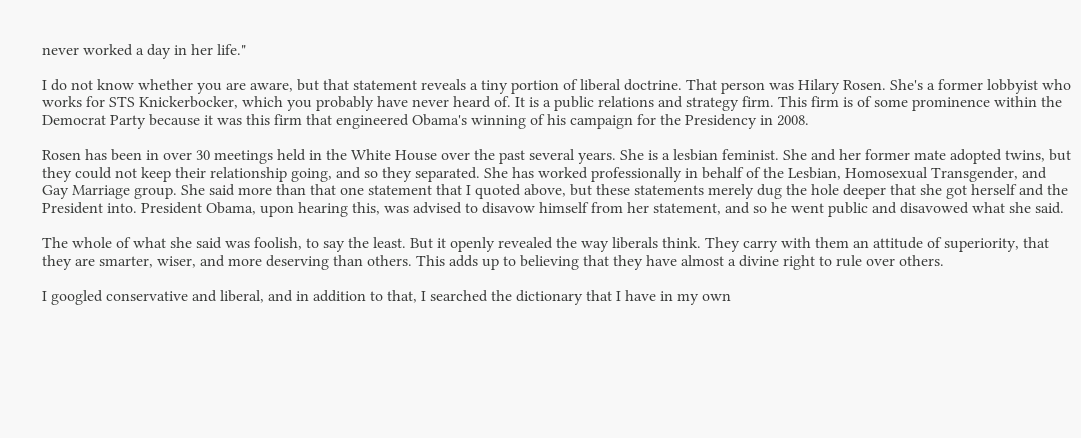never worked a day in her life."

I do not know whether you are aware, but that statement reveals a tiny portion of liberal doctrine. That person was Hilary Rosen. She's a former lobbyist who works for STS Knickerbocker, which you probably have never heard of. It is a public relations and strategy firm. This firm is of some prominence within the Democrat Party because it was this firm that engineered Obama's winning of his campaign for the Presidency in 2008.

Rosen has been in over 30 meetings held in the White House over the past several years. She is a lesbian feminist. She and her former mate adopted twins, but they could not keep their relationship going, and so they separated. She has worked professionally in behalf of the Lesbian, Homosexual Transgender, and Gay Marriage group. She said more than that one statement that I quoted above, but these statements merely dug the hole deeper that she got herself and the President into. President Obama, upon hearing this, was advised to disavow himself from her statement, and so he went public and disavowed what she said.

The whole of what she said was foolish, to say the least. But it openly revealed the way liberals think. They carry with them an attitude of superiority, that they are smarter, wiser, and more deserving than others. This adds up to believing that they have almost a divine right to rule over others.

I googled conservative and liberal, and in addition to that, I searched the dictionary that I have in my own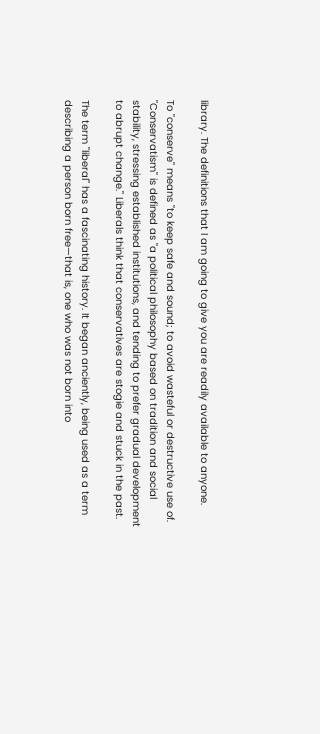library. The definitions that I am going to give you are readily available to anyone.

To "conserve" means "to keep safe and sound; to avoid wasteful or destructive use of. "Conservatism" is defined as "a political philosophy based on tradition and social stability, stressing established institutions, and tending to prefer gradual development to abrupt change." Liberals think that conservatives are stogie and stuck in the past.

The term "liberal" has a fascinating history. It began anciently, being used as a term describing a person born free—that is, one who was not born into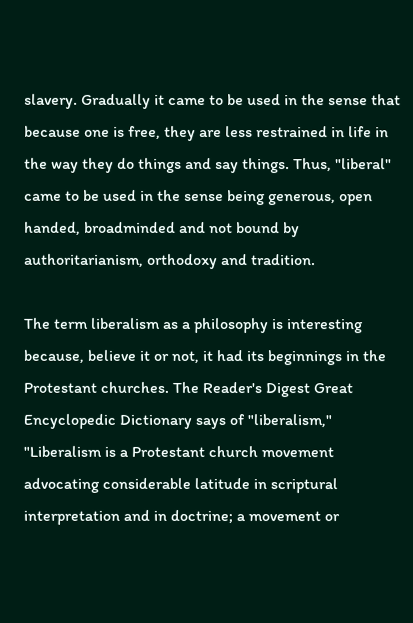slavery. Gradually it came to be used in the sense that because one is free, they are less restrained in life in the way they do things and say things. Thus, "liberal" came to be used in the sense being generous, open handed, broadminded and not bound by authoritarianism, orthodoxy and tradition.

The term liberalism as a philosophy is interesting because, believe it or not, it had its beginnings in the Protestant churches. The Reader's Digest Great Encyclopedic Dictionary says of "liberalism," "Liberalism is a Protestant church movement advocating considerable latitude in scriptural interpretation and in doctrine; a movement or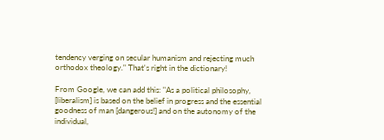tendency verging on secular humanism and rejecting much orthodox theology." That's right in the dictionary!

From Google, we can add this: "As a political philosophy, [liberalism] is based on the belief in progress and the essential goodness of man [dangerous!] and on the autonomy of the individual,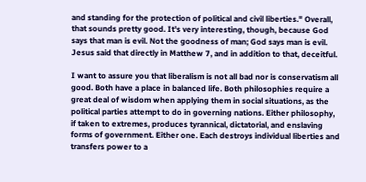and standing for the protection of political and civil liberties." Overall, that sounds pretty good. It's very interesting, though, because God says that man is evil. Not the goodness of man; God says man is evil. Jesus said that directly in Matthew 7, and in addition to that, deceitful.

I want to assure you that liberalism is not all bad nor is conservatism all good. Both have a place in balanced life. Both philosophies require a great deal of wisdom when applying them in social situations, as the political parties attempt to do in governing nations. Either philosophy, if taken to extremes, produces tyrannical, dictatorial, and enslaving forms of government. Either one. Each destroys individual liberties and transfers power to a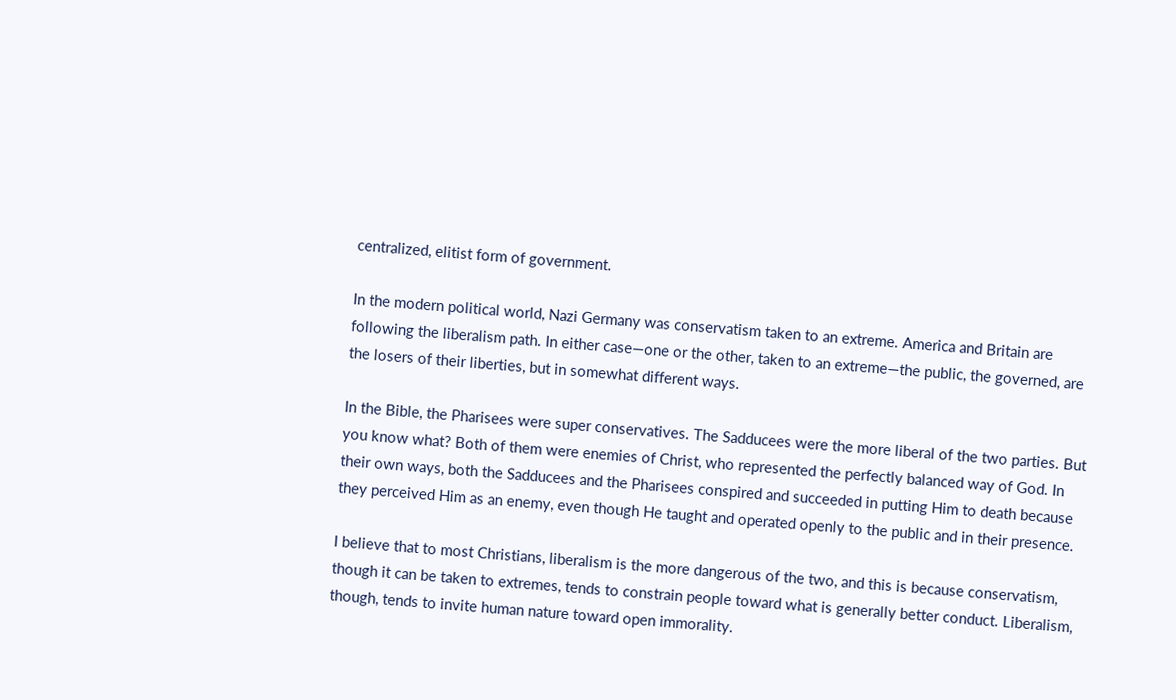centralized, elitist form of government.

In the modern political world, Nazi Germany was conservatism taken to an extreme. America and Britain are following the liberalism path. In either case—one or the other, taken to an extreme—the public, the governed, are the losers of their liberties, but in somewhat different ways.

In the Bible, the Pharisees were super conservatives. The Sadducees were the more liberal of the two parties. But you know what? Both of them were enemies of Christ, who represented the perfectly balanced way of God. In their own ways, both the Sadducees and the Pharisees conspired and succeeded in putting Him to death because they perceived Him as an enemy, even though He taught and operated openly to the public and in their presence.

I believe that to most Christians, liberalism is the more dangerous of the two, and this is because conservatism, though it can be taken to extremes, tends to constrain people toward what is generally better conduct. Liberalism, though, tends to invite human nature toward open immorality.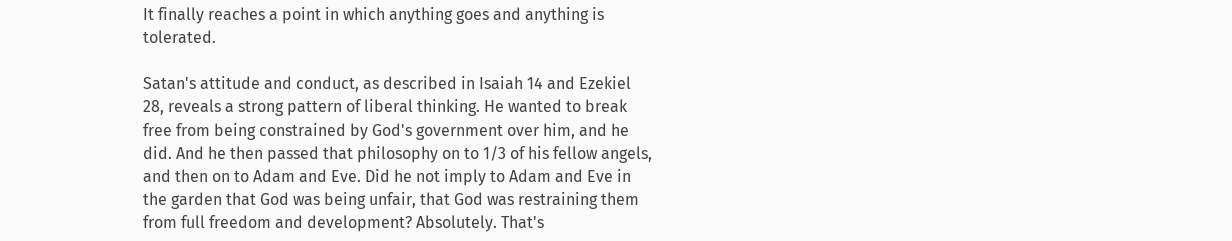It finally reaches a point in which anything goes and anything is tolerated.

Satan's attitude and conduct, as described in Isaiah 14 and Ezekiel 28, reveals a strong pattern of liberal thinking. He wanted to break free from being constrained by God's government over him, and he did. And he then passed that philosophy on to 1/3 of his fellow angels, and then on to Adam and Eve. Did he not imply to Adam and Eve in the garden that God was being unfair, that God was restraining them from full freedom and development? Absolutely. That's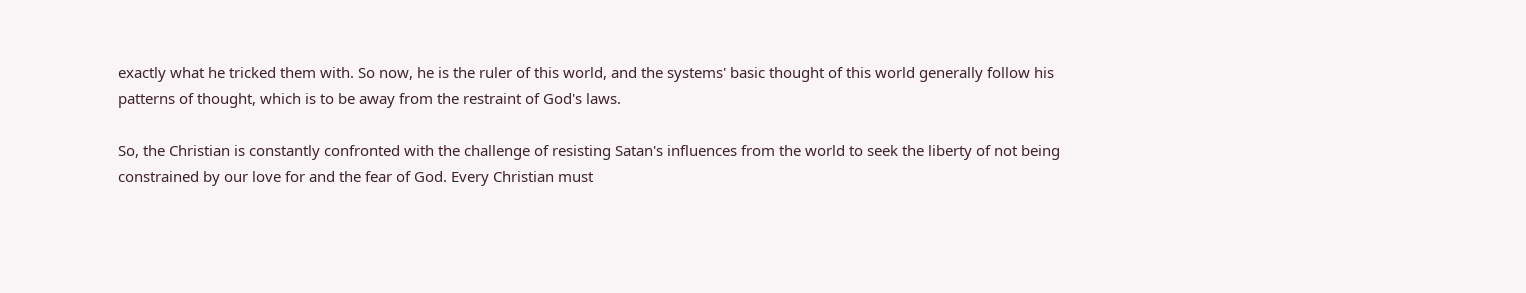exactly what he tricked them with. So now, he is the ruler of this world, and the systems' basic thought of this world generally follow his patterns of thought, which is to be away from the restraint of God's laws.

So, the Christian is constantly confronted with the challenge of resisting Satan's influences from the world to seek the liberty of not being constrained by our love for and the fear of God. Every Christian must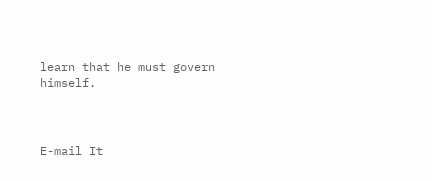learn that he must govern himself.



E-mail It